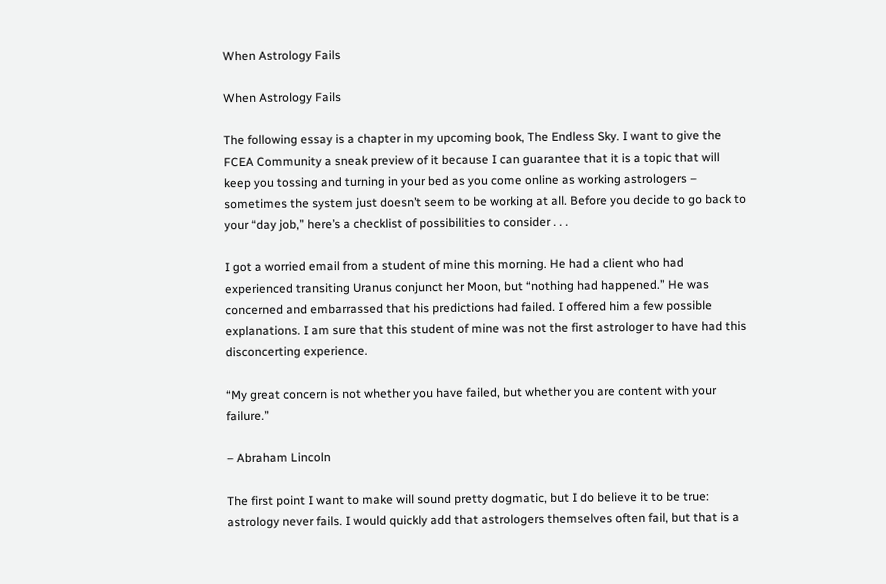When Astrology Fails

When Astrology Fails

The following essay is a chapter in my upcoming book, The Endless Sky. I want to give the FCEA Community a sneak preview of it because I can guarantee that it is a topic that will keep you tossing and turning in your bed as you come online as working astrologers – sometimes the system just doesn’t seem to be working at all. Before you decide to go back to your “day job,” here’s a checklist of possibilities to consider . . .

I got a worried email from a student of mine this morning. He had a client who had experienced transiting Uranus conjunct her Moon, but “nothing had happened.” He was concerned and embarrassed that his predictions had failed. I offered him a few possible explanations. I am sure that this student of mine was not the first astrologer to have had this disconcerting experience.

“My great concern is not whether you have failed, but whether you are content with your failure.”

– Abraham Lincoln

The first point I want to make will sound pretty dogmatic, but I do believe it to be true:  astrology never fails. I would quickly add that astrologers themselves often fail, but that is a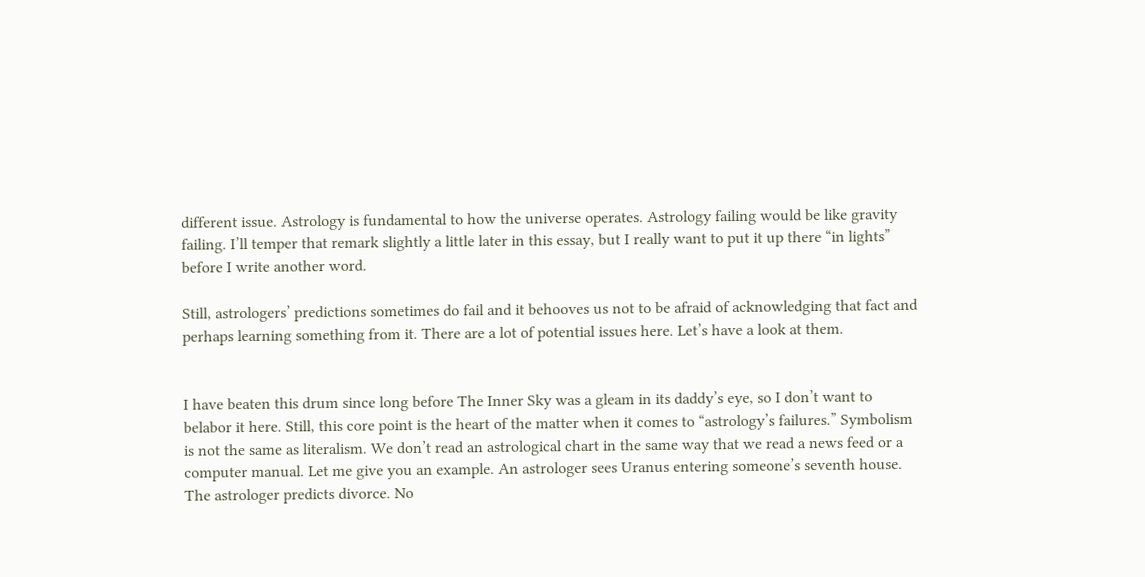different issue. Astrology is fundamental to how the universe operates. Astrology failing would be like gravity failing. I’ll temper that remark slightly a little later in this essay, but I really want to put it up there “in lights” before I write another word.

Still, astrologers’ predictions sometimes do fail and it behooves us not to be afraid of acknowledging that fact and perhaps learning something from it. There are a lot of potential issues here. Let’s have a look at them.


I have beaten this drum since long before The Inner Sky was a gleam in its daddy’s eye, so I don’t want to belabor it here. Still, this core point is the heart of the matter when it comes to “astrology’s failures.” Symbolism is not the same as literalism. We don’t read an astrological chart in the same way that we read a news feed or a computer manual. Let me give you an example. An astrologer sees Uranus entering someone’s seventh house. The astrologer predicts divorce. No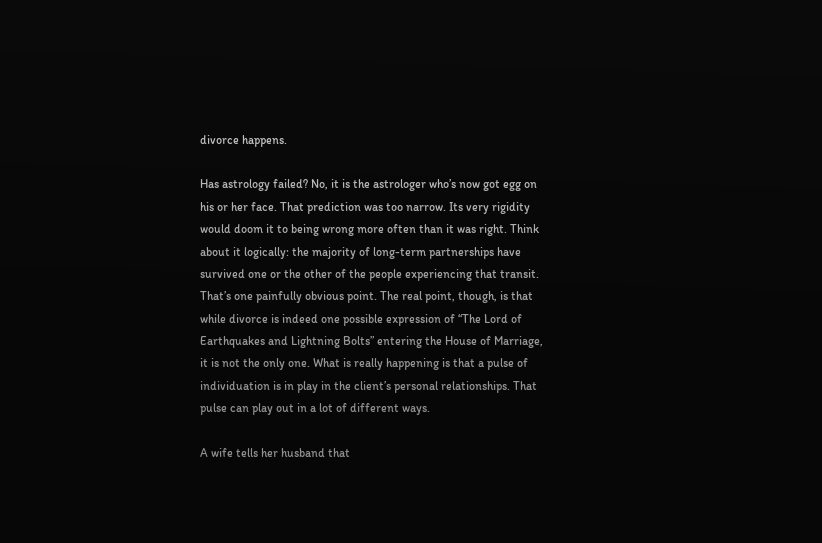divorce happens.

Has astrology failed? No, it is the astrologer who’s now got egg on his or her face. That prediction was too narrow. Its very rigidity would doom it to being wrong more often than it was right. Think about it logically: the majority of long-term partnerships have survived one or the other of the people experiencing that transit. That’s one painfully obvious point. The real point, though, is that while divorce is indeed one possible expression of “The Lord of Earthquakes and Lightning Bolts” entering the House of Marriage, it is not the only one. What is really happening is that a pulse of individuation is in play in the client’s personal relationships. That pulse can play out in a lot of different ways.

A wife tells her husband that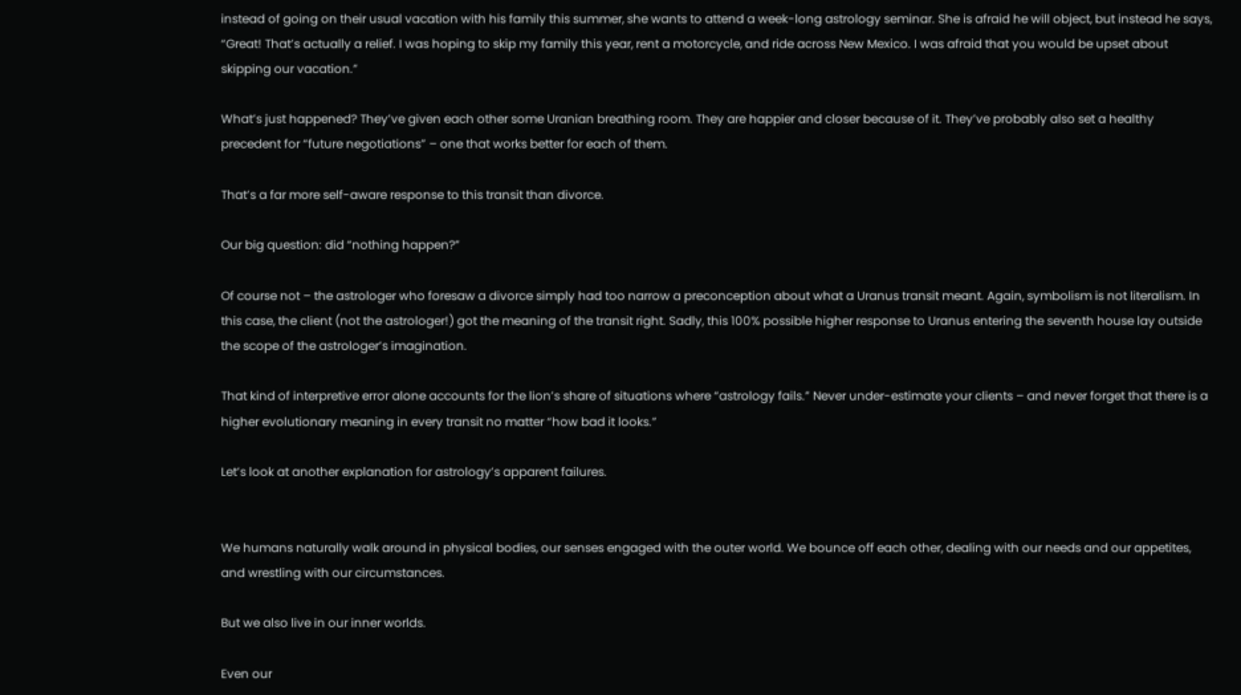instead of going on their usual vacation with his family this summer, she wants to attend a week-long astrology seminar. She is afraid he will object, but instead he says, “Great! That’s actually a relief. I was hoping to skip my family this year, rent a motorcycle, and ride across New Mexico. I was afraid that you would be upset about skipping our vacation.”

What’s just happened? They’ve given each other some Uranian breathing room. They are happier and closer because of it. They’ve probably also set a healthy precedent for “future negotiations” – one that works better for each of them.

That’s a far more self-aware response to this transit than divorce.

Our big question: did “nothing happen?”

Of course not – the astrologer who foresaw a divorce simply had too narrow a preconception about what a Uranus transit meant. Again, symbolism is not literalism. In this case, the client (not the astrologer!) got the meaning of the transit right. Sadly, this 100% possible higher response to Uranus entering the seventh house lay outside the scope of the astrologer’s imagination.

That kind of interpretive error alone accounts for the lion’s share of situations where “astrology fails.” Never under-estimate your clients – and never forget that there is a higher evolutionary meaning in every transit no matter “how bad it looks.”

Let’s look at another explanation for astrology’s apparent failures.


We humans naturally walk around in physical bodies, our senses engaged with the outer world. We bounce off each other, dealing with our needs and our appetites, and wrestling with our circumstances.

But we also live in our inner worlds.

Even our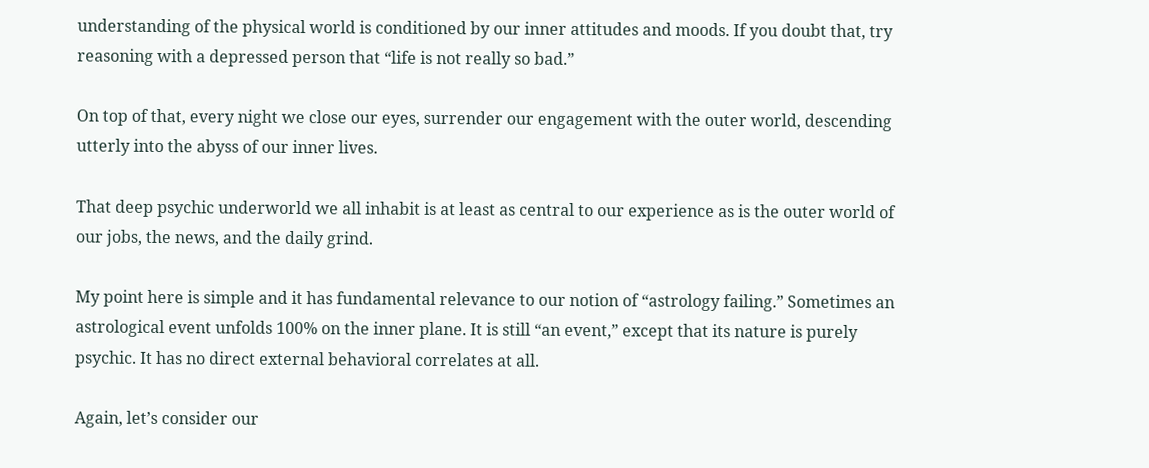understanding of the physical world is conditioned by our inner attitudes and moods. If you doubt that, try reasoning with a depressed person that “life is not really so bad.”

On top of that, every night we close our eyes, surrender our engagement with the outer world, descending utterly into the abyss of our inner lives.

That deep psychic underworld we all inhabit is at least as central to our experience as is the outer world of our jobs, the news, and the daily grind.

My point here is simple and it has fundamental relevance to our notion of “astrology failing.” Sometimes an astrological event unfolds 100% on the inner plane. It is still “an event,” except that its nature is purely psychic. It has no direct external behavioral correlates at all.

Again, let’s consider our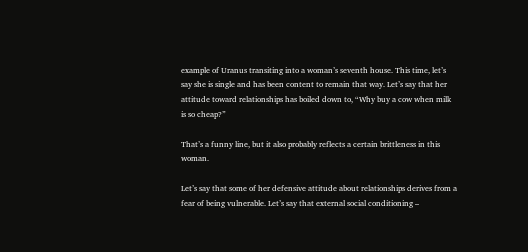example of Uranus transiting into a woman’s seventh house. This time, let’s say she is single and has been content to remain that way. Let’s say that her attitude toward relationships has boiled down to, “Why buy a cow when milk is so cheap?”

That’s a funny line, but it also probably reflects a certain brittleness in this woman.

Let’s say that some of her defensive attitude about relationships derives from a fear of being vulnerable. Let’s say that external social conditioning –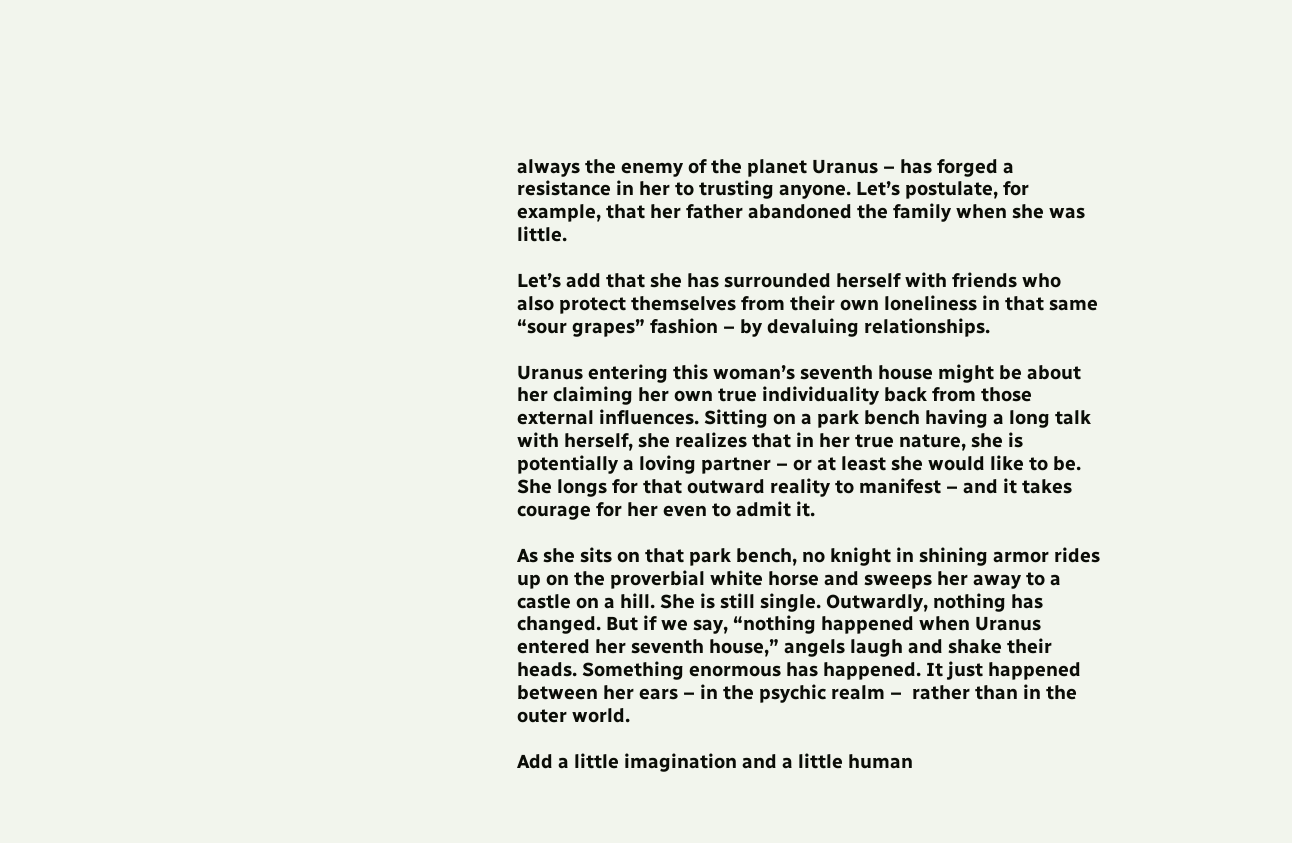always the enemy of the planet Uranus – has forged a resistance in her to trusting anyone. Let’s postulate, for example, that her father abandoned the family when she was little.

Let’s add that she has surrounded herself with friends who also protect themselves from their own loneliness in that same “sour grapes” fashion – by devaluing relationships.

Uranus entering this woman’s seventh house might be about her claiming her own true individuality back from those external influences. Sitting on a park bench having a long talk with herself, she realizes that in her true nature, she is potentially a loving partner – or at least she would like to be. She longs for that outward reality to manifest – and it takes courage for her even to admit it.

As she sits on that park bench, no knight in shining armor rides up on the proverbial white horse and sweeps her away to a castle on a hill. She is still single. Outwardly, nothing has changed. But if we say, “nothing happened when Uranus entered her seventh house,” angels laugh and shake their heads. Something enormous has happened. It just happened between her ears – in the psychic realm –  rather than in the outer world.

Add a little imagination and a little human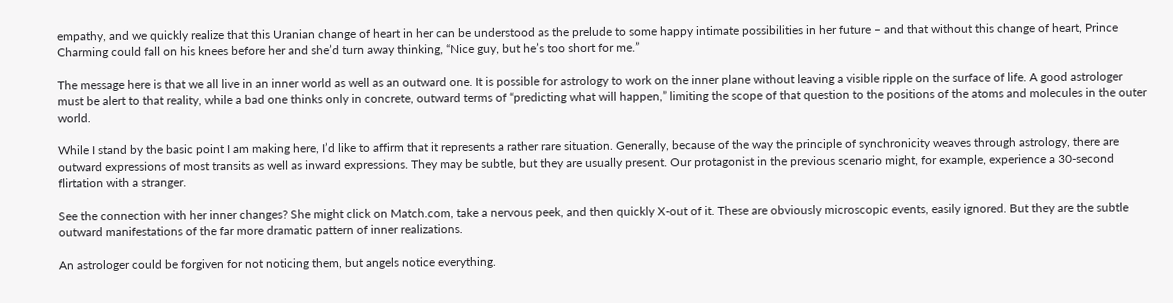empathy, and we quickly realize that this Uranian change of heart in her can be understood as the prelude to some happy intimate possibilities in her future – and that without this change of heart, Prince Charming could fall on his knees before her and she’d turn away thinking, “Nice guy, but he’s too short for me.”

The message here is that we all live in an inner world as well as an outward one. It is possible for astrology to work on the inner plane without leaving a visible ripple on the surface of life. A good astrologer must be alert to that reality, while a bad one thinks only in concrete, outward terms of “predicting what will happen,” limiting the scope of that question to the positions of the atoms and molecules in the outer world.

While I stand by the basic point I am making here, I’d like to affirm that it represents a rather rare situation. Generally, because of the way the principle of synchronicity weaves through astrology, there are outward expressions of most transits as well as inward expressions. They may be subtle, but they are usually present. Our protagonist in the previous scenario might, for example, experience a 30-second flirtation with a stranger.

See the connection with her inner changes? She might click on Match.com, take a nervous peek, and then quickly X-out of it. These are obviously microscopic events, easily ignored. But they are the subtle outward manifestations of the far more dramatic pattern of inner realizations.

An astrologer could be forgiven for not noticing them, but angels notice everything.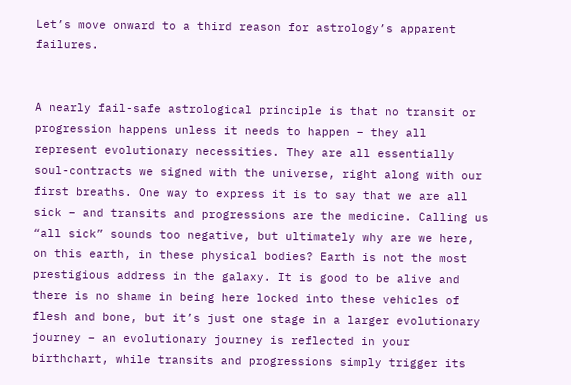Let’s move onward to a third reason for astrology’s apparent failures.


A nearly fail-safe astrological principle is that no transit or progression happens unless it needs to happen – they all represent evolutionary necessities. They are all essentially soul-contracts we signed with the universe, right along with our first breaths. One way to express it is to say that we are all sick – and transits and progressions are the medicine. Calling us “all sick” sounds too negative, but ultimately why are we here, on this earth, in these physical bodies? Earth is not the most prestigious address in the galaxy. It is good to be alive and there is no shame in being here locked into these vehicles of flesh and bone, but it’s just one stage in a larger evolutionary journey – an evolutionary journey is reflected in your birthchart, while transits and progressions simply trigger its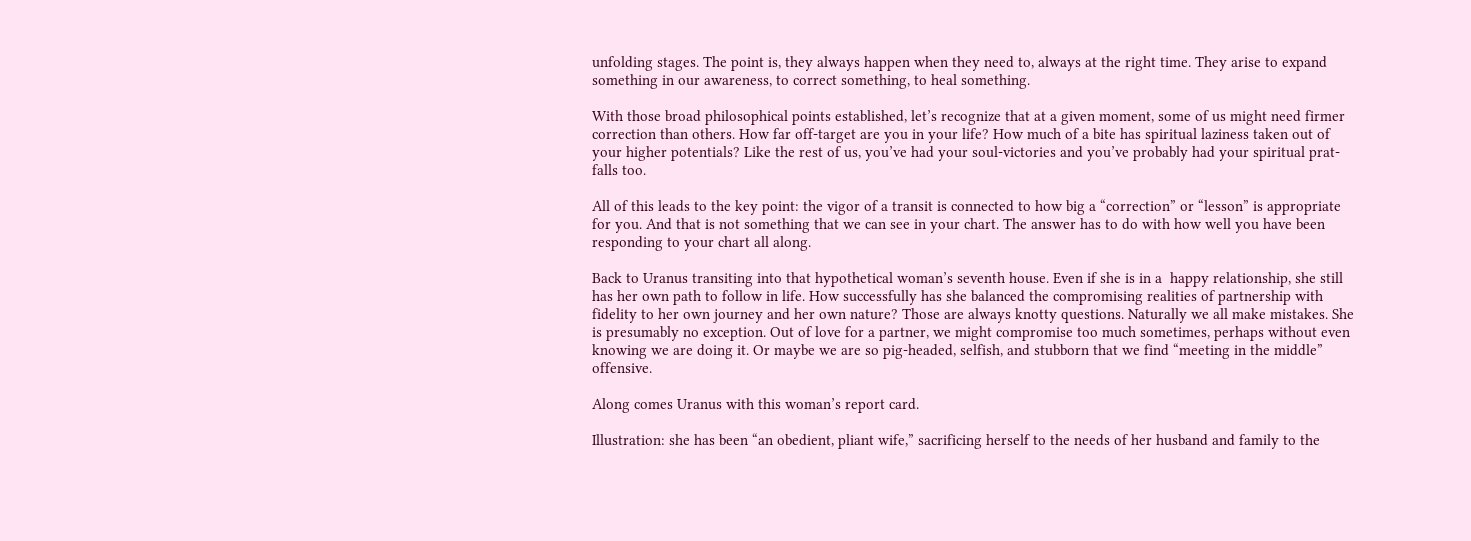unfolding stages. The point is, they always happen when they need to, always at the right time. They arise to expand something in our awareness, to correct something, to heal something.

With those broad philosophical points established, let’s recognize that at a given moment, some of us might need firmer correction than others. How far off-target are you in your life? How much of a bite has spiritual laziness taken out of your higher potentials? Like the rest of us, you’ve had your soul-victories and you’ve probably had your spiritual prat-falls too.

All of this leads to the key point: the vigor of a transit is connected to how big a “correction” or “lesson” is appropriate for you. And that is not something that we can see in your chart. The answer has to do with how well you have been responding to your chart all along.

Back to Uranus transiting into that hypothetical woman’s seventh house. Even if she is in a  happy relationship, she still has her own path to follow in life. How successfully has she balanced the compromising realities of partnership with fidelity to her own journey and her own nature? Those are always knotty questions. Naturally we all make mistakes. She is presumably no exception. Out of love for a partner, we might compromise too much sometimes, perhaps without even knowing we are doing it. Or maybe we are so pig-headed, selfish, and stubborn that we find “meeting in the middle” offensive.

Along comes Uranus with this woman’s report card.

Illustration: she has been “an obedient, pliant wife,” sacrificing herself to the needs of her husband and family to the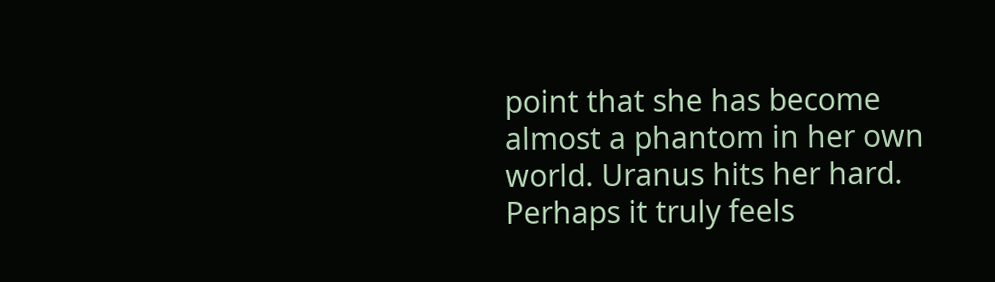point that she has become almost a phantom in her own world. Uranus hits her hard. Perhaps it truly feels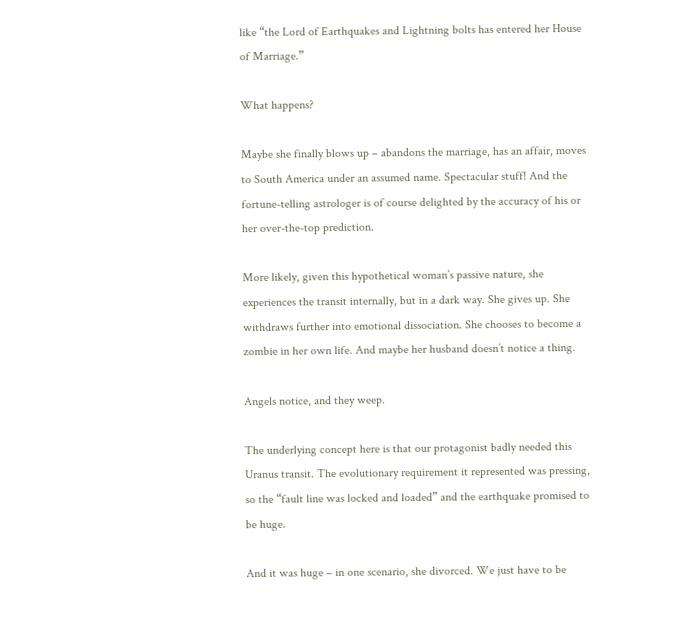like “the Lord of Earthquakes and Lightning bolts has entered her House of Marriage.”

What happens?

Maybe she finally blows up – abandons the marriage, has an affair, moves to South America under an assumed name. Spectacular stuff! And the fortune-telling astrologer is of course delighted by the accuracy of his or her over-the-top prediction.

More likely, given this hypothetical woman’s passive nature, she experiences the transit internally, but in a dark way. She gives up. She withdraws further into emotional dissociation. She chooses to become a zombie in her own life. And maybe her husband doesn’t notice a thing.

Angels notice, and they weep.

The underlying concept here is that our protagonist badly needed this Uranus transit. The evolutionary requirement it represented was pressing, so the “fault line was locked and loaded” and the earthquake promised to be huge.

And it was huge – in one scenario, she divorced. We just have to be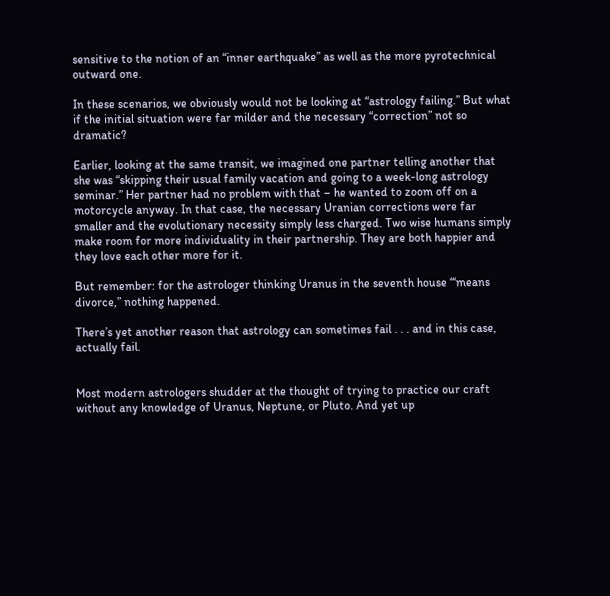sensitive to the notion of an “inner earthquake” as well as the more pyrotechnical outward one.

In these scenarios, we obviously would not be looking at “astrology failing.” But what if the initial situation were far milder and the necessary “correction” not so dramatic?

Earlier, looking at the same transit, we imagined one partner telling another that she was “skipping their usual family vacation and going to a week-long astrology seminar.” Her partner had no problem with that – he wanted to zoom off on a motorcycle anyway. In that case, the necessary Uranian corrections were far smaller and the evolutionary necessity simply less charged. Two wise humans simply make room for more individuality in their partnership. They are both happier and they love each other more for it.

But remember: for the astrologer thinking Uranus in the seventh house “‘means divorce,” nothing happened.

There’s yet another reason that astrology can sometimes fail . . . and in this case, actually fail.


Most modern astrologers shudder at the thought of trying to practice our craft without any knowledge of Uranus, Neptune, or Pluto. And yet up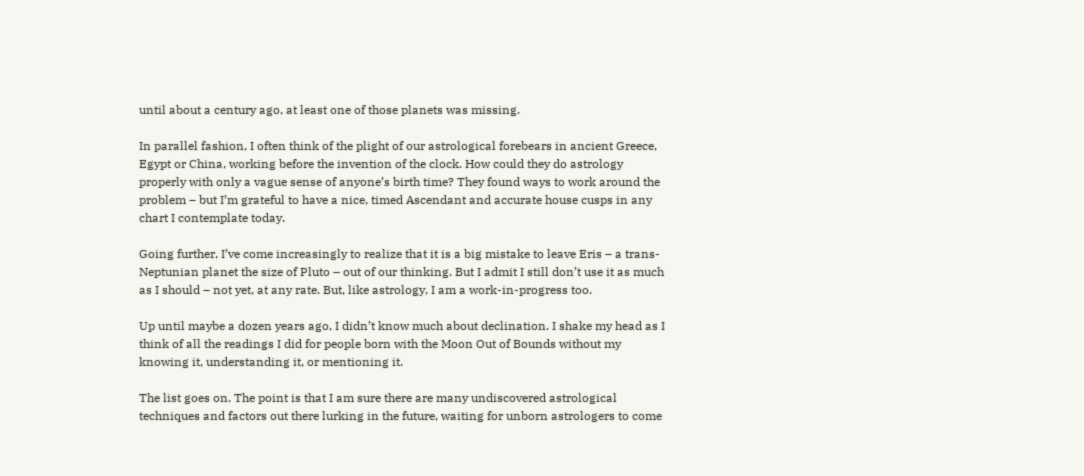until about a century ago, at least one of those planets was missing.

In parallel fashion, I often think of the plight of our astrological forebears in ancient Greece, Egypt or China, working before the invention of the clock. How could they do astrology properly with only a vague sense of anyone’s birth time? They found ways to work around the problem – but I’m grateful to have a nice, timed Ascendant and accurate house cusps in any chart I contemplate today.

Going further, I’ve come increasingly to realize that it is a big mistake to leave Eris – a trans-Neptunian planet the size of Pluto – out of our thinking. But I admit I still don’t use it as much as I should – not yet, at any rate. But, like astrology, I am a work-in-progress too.

Up until maybe a dozen years ago, I didn’t know much about declination. I shake my head as I think of all the readings I did for people born with the Moon Out of Bounds without my knowing it, understanding it, or mentioning it.

The list goes on. The point is that I am sure there are many undiscovered astrological techniques and factors out there lurking in the future, waiting for unborn astrologers to come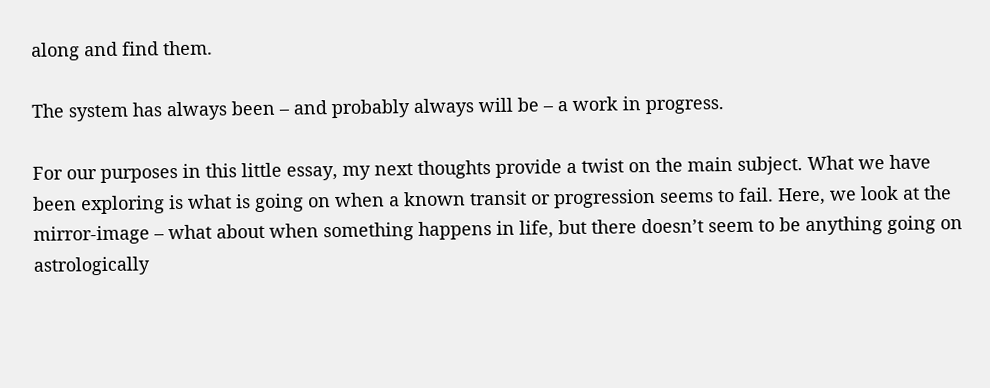along and find them.

The system has always been – and probably always will be – a work in progress.

For our purposes in this little essay, my next thoughts provide a twist on the main subject. What we have been exploring is what is going on when a known transit or progression seems to fail. Here, we look at the mirror-image – what about when something happens in life, but there doesn’t seem to be anything going on astrologically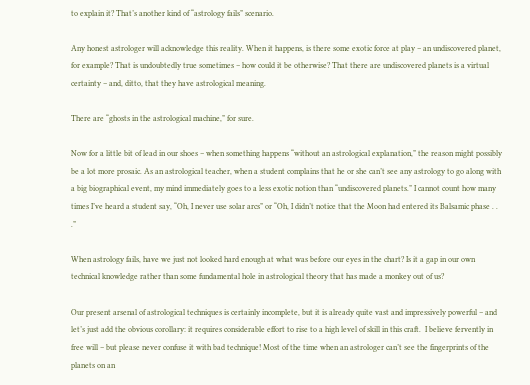to explain it? That’s another kind of “astrology fails” scenario.

Any honest astrologer will acknowledge this reality. When it happens, is there some exotic force at play – an undiscovered planet, for example? That is undoubtedly true sometimes – how could it be otherwise? That there are undiscovered planets is a virtual certainty – and, ditto, that they have astrological meaning.

There are “ghosts in the astrological machine,” for sure.

Now for a little bit of lead in our shoes – when something happens “without an astrological explanation,” the reason might possibly be a lot more prosaic. As an astrological teacher, when a student complains that he or she can’t see any astrology to go along with a big biographical event, my mind immediately goes to a less exotic notion than “undiscovered planets.” I cannot count how many times I’ve heard a student say, “Oh, I never use solar arcs” or “Oh, I didn’t notice that the Moon had entered its Balsamic phase . . .”

When astrology fails, have we just not looked hard enough at what was before our eyes in the chart? Is it a gap in our own technical knowledge rather than some fundamental hole in astrological theory that has made a monkey out of us?

Our present arsenal of astrological techniques is certainly incomplete, but it is already quite vast and impressively powerful – and let’s just add the obvious corollary: it requires considerable effort to rise to a high level of skill in this craft.  I believe fervently in free will – but please never confuse it with bad technique! Most of the time when an astrologer can’t see the fingerprints of the planets on an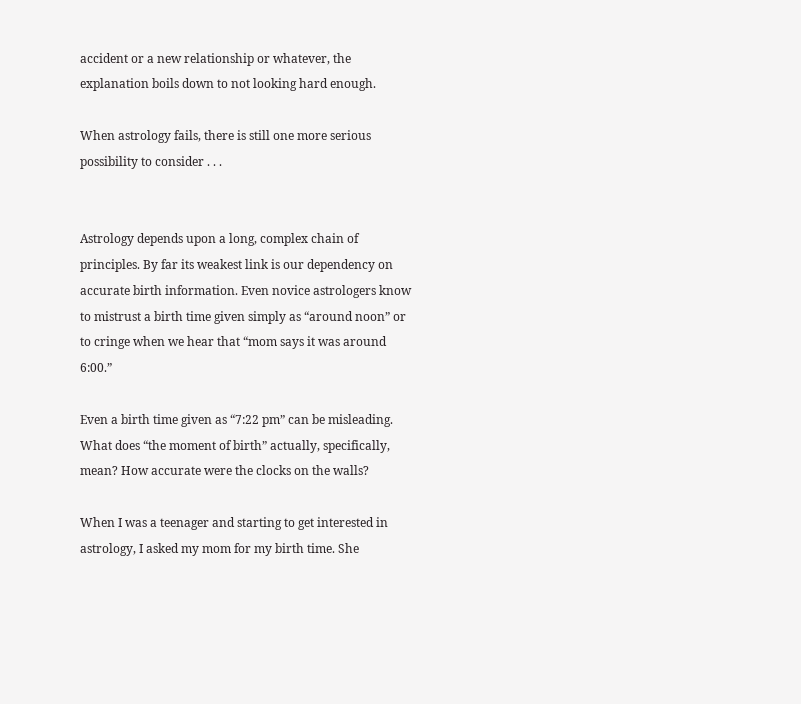accident or a new relationship or whatever, the explanation boils down to not looking hard enough.

When astrology fails, there is still one more serious possibility to consider . . .


Astrology depends upon a long, complex chain of principles. By far its weakest link is our dependency on accurate birth information. Even novice astrologers know to mistrust a birth time given simply as “around noon” or to cringe when we hear that “mom says it was around 6:00.”

Even a birth time given as “7:22 pm” can be misleading. What does “the moment of birth” actually, specifically, mean? How accurate were the clocks on the walls?

When I was a teenager and starting to get interested in astrology, I asked my mom for my birth time. She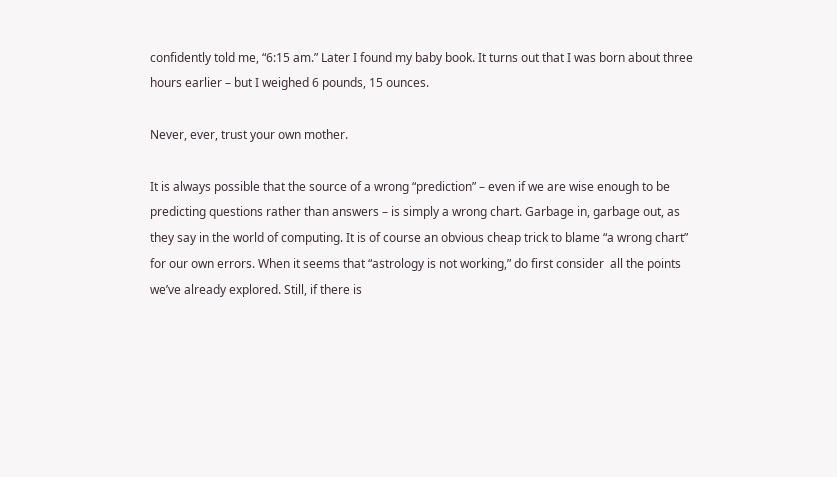confidently told me, “6:15 am.” Later I found my baby book. It turns out that I was born about three hours earlier – but I weighed 6 pounds, 15 ounces.

Never, ever, trust your own mother.

It is always possible that the source of a wrong “prediction” – even if we are wise enough to be predicting questions rather than answers – is simply a wrong chart. Garbage in, garbage out, as they say in the world of computing. It is of course an obvious cheap trick to blame “a wrong chart” for our own errors. When it seems that “astrology is not working,” do first consider  all the points we’ve already explored. Still, if there is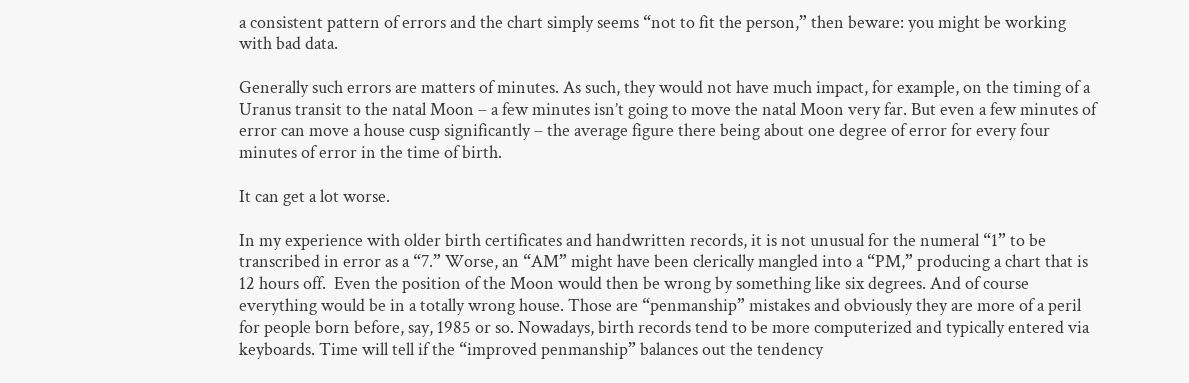a consistent pattern of errors and the chart simply seems “not to fit the person,” then beware: you might be working with bad data.

Generally such errors are matters of minutes. As such, they would not have much impact, for example, on the timing of a Uranus transit to the natal Moon – a few minutes isn’t going to move the natal Moon very far. But even a few minutes of error can move a house cusp significantly – the average figure there being about one degree of error for every four minutes of error in the time of birth.

It can get a lot worse.

In my experience with older birth certificates and handwritten records, it is not unusual for the numeral “1” to be transcribed in error as a “7.” Worse, an “AM” might have been clerically mangled into a “PM,” producing a chart that is 12 hours off.  Even the position of the Moon would then be wrong by something like six degrees. And of course everything would be in a totally wrong house. Those are “penmanship” mistakes and obviously they are more of a peril for people born before, say, 1985 or so. Nowadays, birth records tend to be more computerized and typically entered via keyboards. Time will tell if the “improved penmanship” balances out the tendency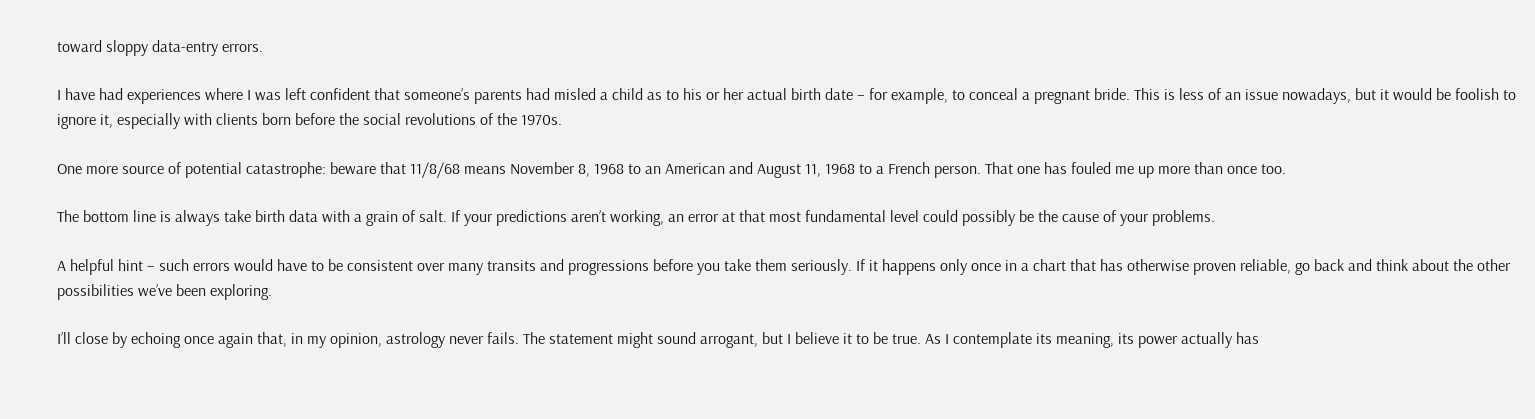toward sloppy data-entry errors.

I have had experiences where I was left confident that someone’s parents had misled a child as to his or her actual birth date – for example, to conceal a pregnant bride. This is less of an issue nowadays, but it would be foolish to ignore it, especially with clients born before the social revolutions of the 1970s.

One more source of potential catastrophe: beware that 11/8/68 means November 8, 1968 to an American and August 11, 1968 to a French person. That one has fouled me up more than once too.

The bottom line is always take birth data with a grain of salt. If your predictions aren’t working, an error at that most fundamental level could possibly be the cause of your problems.

A helpful hint – such errors would have to be consistent over many transits and progressions before you take them seriously. If it happens only once in a chart that has otherwise proven reliable, go back and think about the other possibilities we’ve been exploring.

I’ll close by echoing once again that, in my opinion, astrology never fails. The statement might sound arrogant, but I believe it to be true. As I contemplate its meaning, its power actually has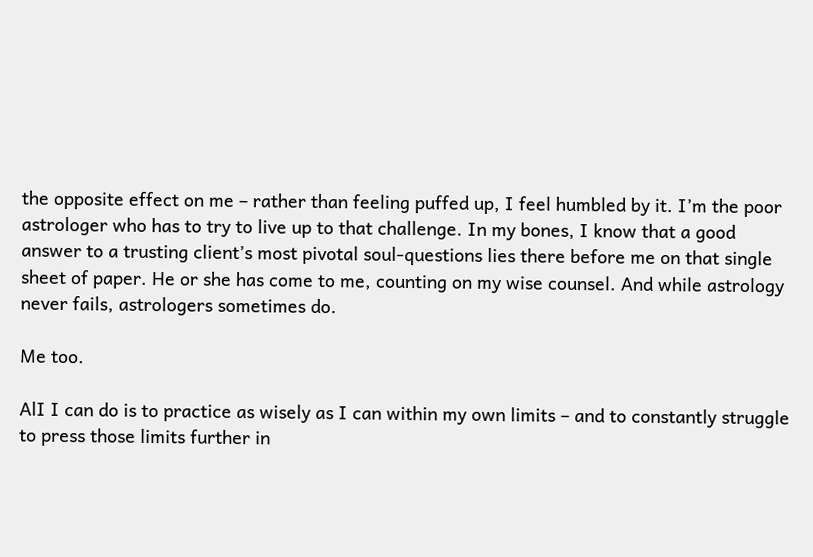the opposite effect on me – rather than feeling puffed up, I feel humbled by it. I’m the poor astrologer who has to try to live up to that challenge. In my bones, I know that a good answer to a trusting client’s most pivotal soul-questions lies there before me on that single sheet of paper. He or she has come to me, counting on my wise counsel. And while astrology never fails, astrologers sometimes do.

Me too.

AlI I can do is to practice as wisely as I can within my own limits – and to constantly struggle to press those limits further in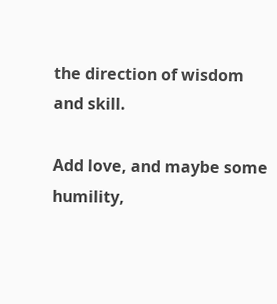the direction of wisdom and skill.

Add love, and maybe some humility,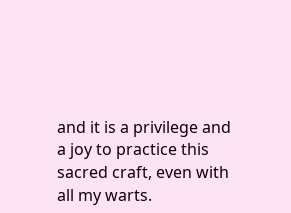and it is a privilege and a joy to practice this sacred craft, even with all my warts.